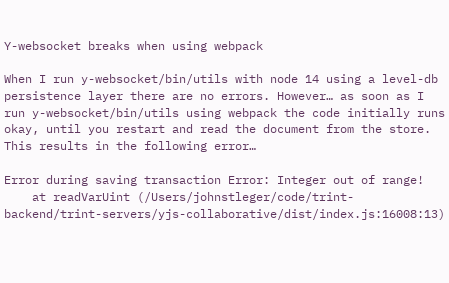Y-websocket breaks when using webpack

When I run y-websocket/bin/utils with node 14 using a level-db persistence layer there are no errors. However… as soon as I run y-websocket/bin/utils using webpack the code initially runs okay, until you restart and read the document from the store. This results in the following error…

Error during saving transaction Error: Integer out of range!
    at readVarUint (/Users/johnstleger/code/trint-backend/trint-servers/yjs-collaborative/dist/index.js:16008:13)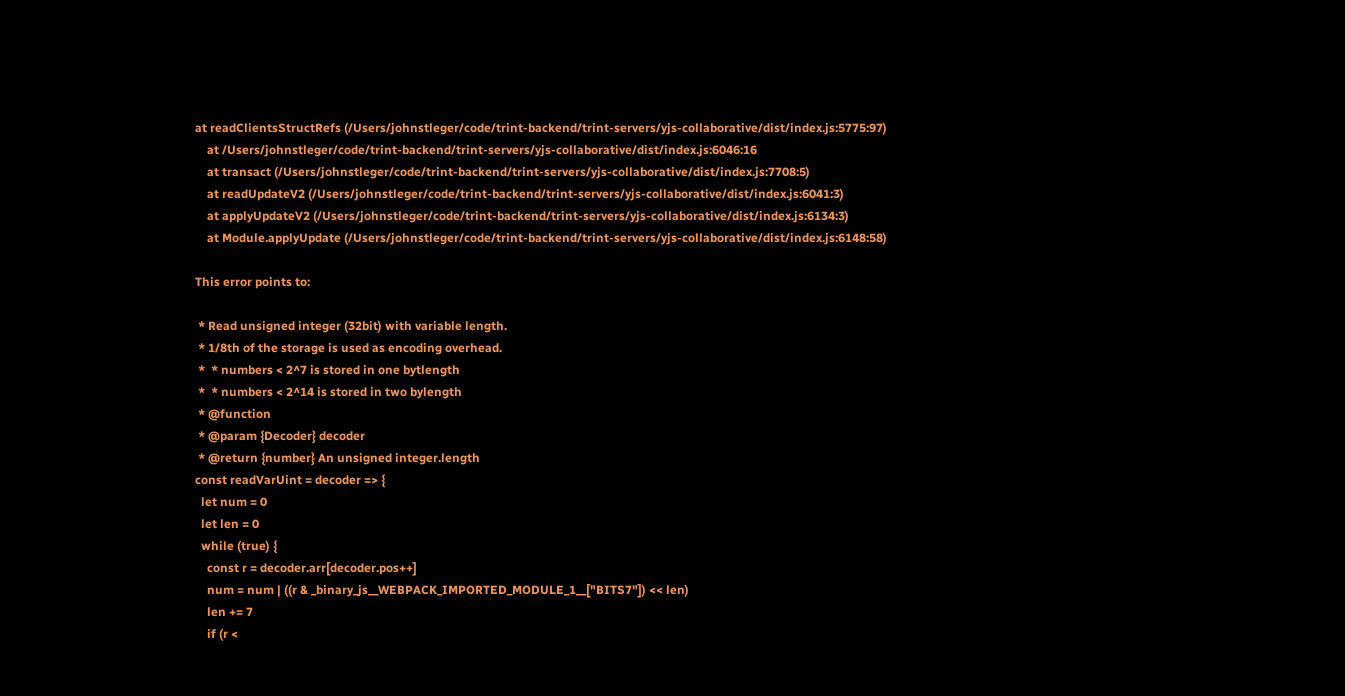at readClientsStructRefs (/Users/johnstleger/code/trint-backend/trint-servers/yjs-collaborative/dist/index.js:5775:97)
    at /Users/johnstleger/code/trint-backend/trint-servers/yjs-collaborative/dist/index.js:6046:16
    at transact (/Users/johnstleger/code/trint-backend/trint-servers/yjs-collaborative/dist/index.js:7708:5)
    at readUpdateV2 (/Users/johnstleger/code/trint-backend/trint-servers/yjs-collaborative/dist/index.js:6041:3)
    at applyUpdateV2 (/Users/johnstleger/code/trint-backend/trint-servers/yjs-collaborative/dist/index.js:6134:3)
    at Module.applyUpdate (/Users/johnstleger/code/trint-backend/trint-servers/yjs-collaborative/dist/index.js:6148:58)

This error points to:

 * Read unsigned integer (32bit) with variable length.
 * 1/8th of the storage is used as encoding overhead.
 *  * numbers < 2^7 is stored in one bytlength
 *  * numbers < 2^14 is stored in two bylength
 * @function
 * @param {Decoder} decoder
 * @return {number} An unsigned integer.length
const readVarUint = decoder => {
  let num = 0
  let len = 0
  while (true) {
    const r = decoder.arr[decoder.pos++]
    num = num | ((r & _binary_js__WEBPACK_IMPORTED_MODULE_1__["BITS7"]) << len)
    len += 7
    if (r <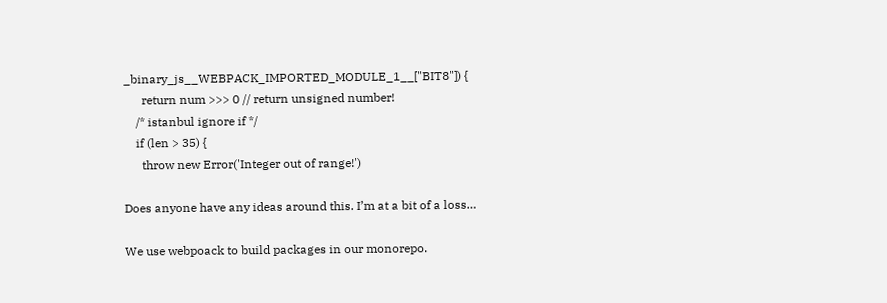_binary_js__WEBPACK_IMPORTED_MODULE_1__["BIT8"]) {
      return num >>> 0 // return unsigned number!
    /* istanbul ignore if */
    if (len > 35) {
      throw new Error('Integer out of range!')

Does anyone have any ideas around this. I’m at a bit of a loss…

We use webpoack to build packages in our monorepo.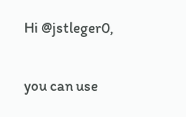Hi @jstleger0,

you can use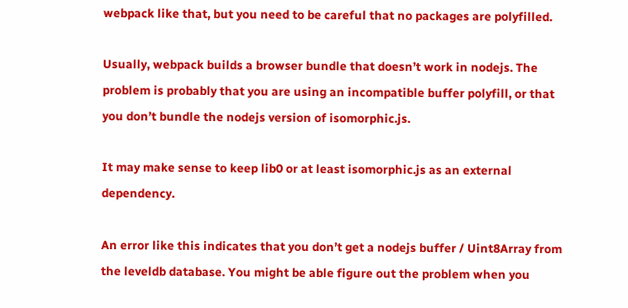webpack like that, but you need to be careful that no packages are polyfilled.

Usually, webpack builds a browser bundle that doesn’t work in nodejs. The problem is probably that you are using an incompatible buffer polyfill, or that you don’t bundle the nodejs version of isomorphic.js.

It may make sense to keep lib0 or at least isomorphic.js as an external dependency.

An error like this indicates that you don’t get a nodejs buffer / Uint8Array from the leveldb database. You might be able figure out the problem when you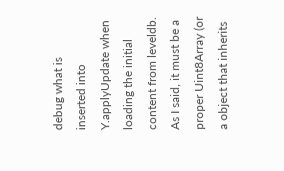debug what is inserted into Y.applyUpdate when loading the initial content from leveldb. As I said, it must be a proper Uint8Array (or a object that inherits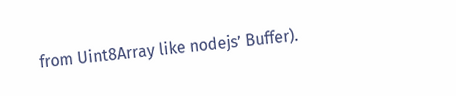from Uint8Array like nodejs’ Buffer).